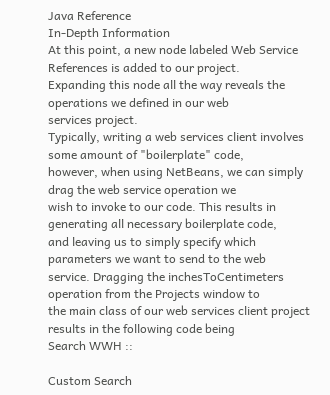Java Reference
In-Depth Information
At this point, a new node labeled Web Service References is added to our project.
Expanding this node all the way reveals the operations we defined in our web
services project.
Typically, writing a web services client involves some amount of "boilerplate" code,
however, when using NetBeans, we can simply drag the web service operation we
wish to invoke to our code. This results in generating all necessary boilerplate code,
and leaving us to simply specify which parameters we want to send to the web
service. Dragging the inchesToCentimeters operation from the Projects window to
the main class of our web services client project results in the following code being
Search WWH ::

Custom Search